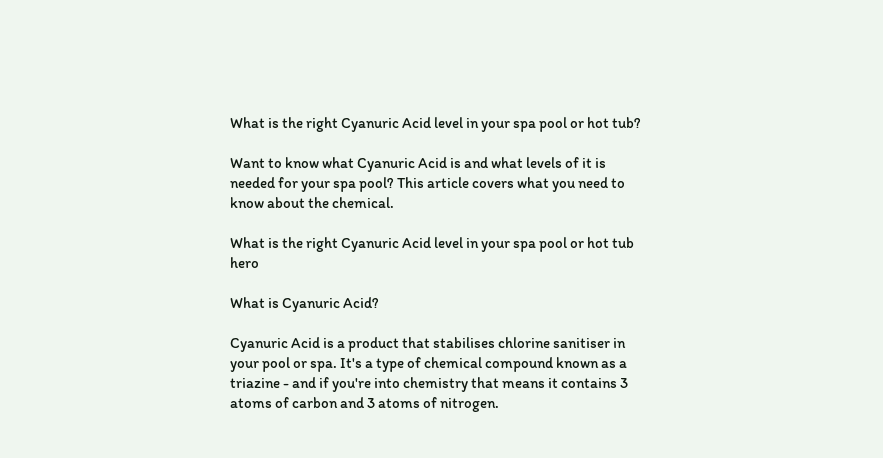What is the right Cyanuric Acid level in your spa pool or hot tub?

Want to know what Cyanuric Acid is and what levels of it is needed for your spa pool? This article covers what you need to know about the chemical.

What is the right Cyanuric Acid level in your spa pool or hot tub hero

What is Cyanuric Acid?

Cyanuric Acid is a product that stabilises chlorine sanitiser in your pool or spa. It's a type of chemical compound known as a triazine - and if you're into chemistry that means it contains 3 atoms of carbon and 3 atoms of nitrogen.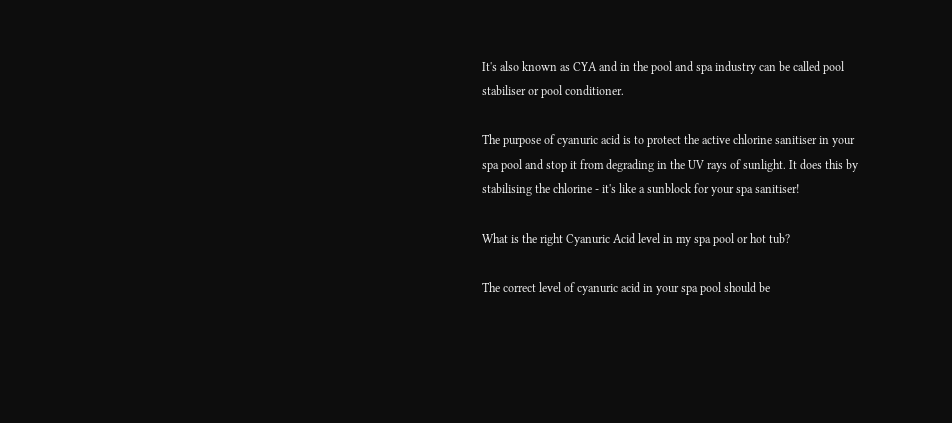It's also known as CYA and in the pool and spa industry can be called pool stabiliser or pool conditioner.

The purpose of cyanuric acid is to protect the active chlorine sanitiser in your spa pool and stop it from degrading in the UV rays of sunlight. It does this by stabilising the chlorine - it's like a sunblock for your spa sanitiser!

What is the right Cyanuric Acid level in my spa pool or hot tub?

The correct level of cyanuric acid in your spa pool should be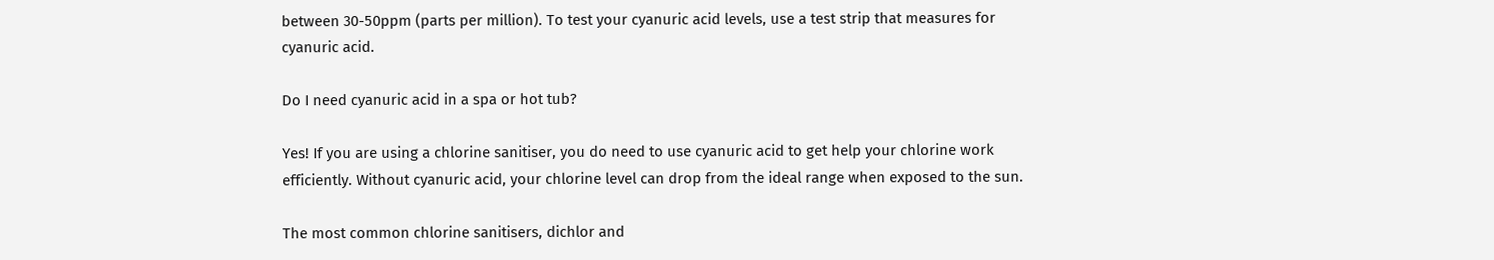between 30-50ppm (parts per million). To test your cyanuric acid levels, use a test strip that measures for cyanuric acid.

Do I need cyanuric acid in a spa or hot tub?

Yes! If you are using a chlorine sanitiser, you do need to use cyanuric acid to get help your chlorine work efficiently. Without cyanuric acid, your chlorine level can drop from the ideal range when exposed to the sun.

The most common chlorine sanitisers, dichlor and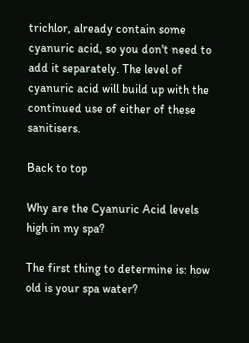trichlor, already contain some cyanuric acid, so you don't need to add it separately. The level of cyanuric acid will build up with the continued use of either of these sanitisers.

Back to top

Why are the Cyanuric Acid levels high in my spa?

The first thing to determine is: how old is your spa water?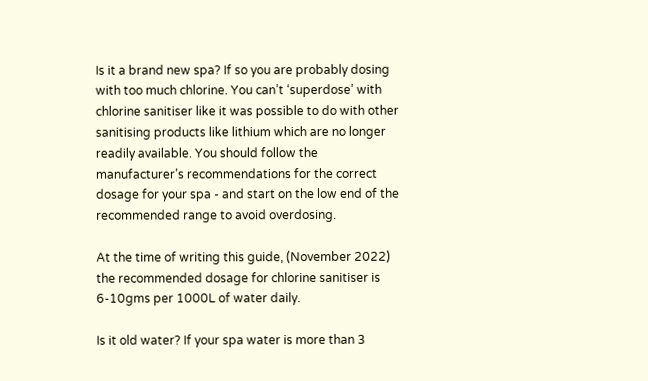Is it a brand new spa? If so you are probably dosing with too much chlorine. You can’t ‘superdose’ with chlorine sanitiser like it was possible to do with other sanitising products like lithium which are no longer readily available. You should follow the manufacturer’s recommendations for the correct dosage for your spa - and start on the low end of the recommended range to avoid overdosing.

At the time of writing this guide, (November 2022) the recommended dosage for chlorine sanitiser is 6-10gms per 1000L of water daily.

Is it old water? If your spa water is more than 3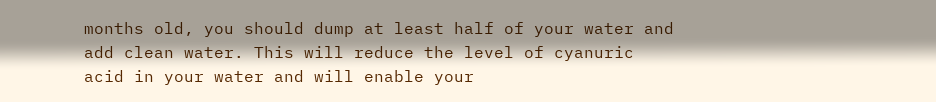months old, you should dump at least half of your water and add clean water. This will reduce the level of cyanuric acid in your water and will enable your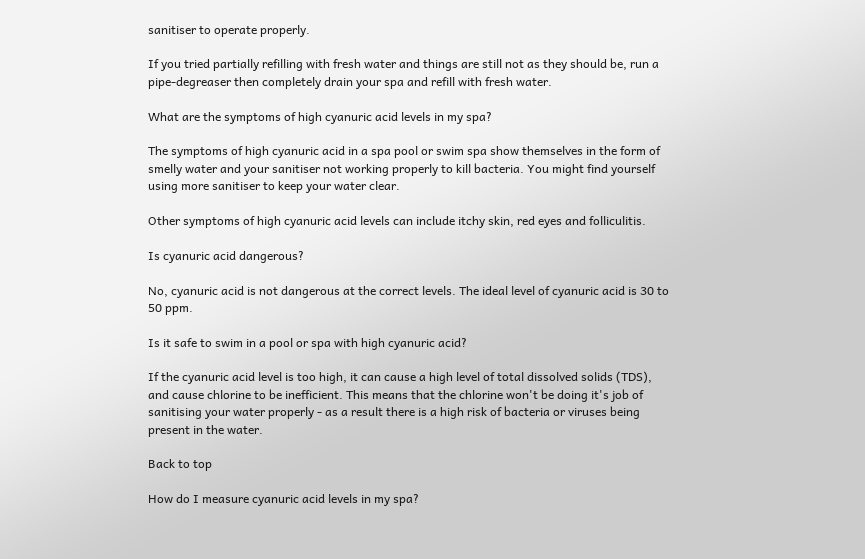sanitiser to operate properly.

If you tried partially refilling with fresh water and things are still not as they should be, run a pipe-degreaser then completely drain your spa and refill with fresh water.

What are the symptoms of high cyanuric acid levels in my spa?

The symptoms of high cyanuric acid in a spa pool or swim spa show themselves in the form of smelly water and your sanitiser not working properly to kill bacteria. You might find yourself using more sanitiser to keep your water clear.

Other symptoms of high cyanuric acid levels can include itchy skin, red eyes and folliculitis.

Is cyanuric acid dangerous?

No, cyanuric acid is not dangerous at the correct levels. The ideal level of cyanuric acid is 30 to 50 ppm.

Is it safe to swim in a pool or spa with high cyanuric acid?

If the cyanuric acid level is too high, it can cause a high level of total dissolved solids (TDS), and cause chlorine to be inefficient. This means that the chlorine won't be doing it's job of sanitising your water properly - as a result there is a high risk of bacteria or viruses being present in the water.

Back to top

How do I measure cyanuric acid levels in my spa?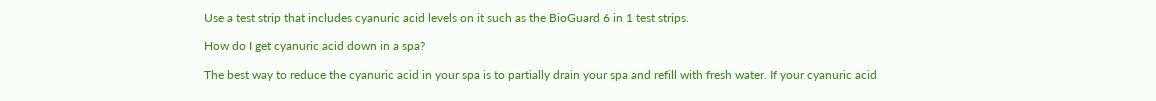Use a test strip that includes cyanuric acid levels on it such as the BioGuard 6 in 1 test strips.

How do I get cyanuric acid down in a spa?

The best way to reduce the cyanuric acid in your spa is to partially drain your spa and refill with fresh water. If your cyanuric acid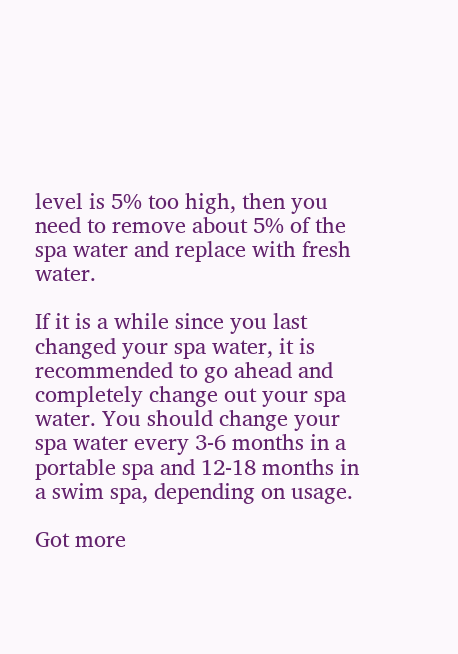level is 5% too high, then you need to remove about 5% of the spa water and replace with fresh water.

If it is a while since you last changed your spa water, it is recommended to go ahead and completely change out your spa water. You should change your spa water every 3-6 months in a portable spa and 12-18 months in a swim spa, depending on usage.

Got more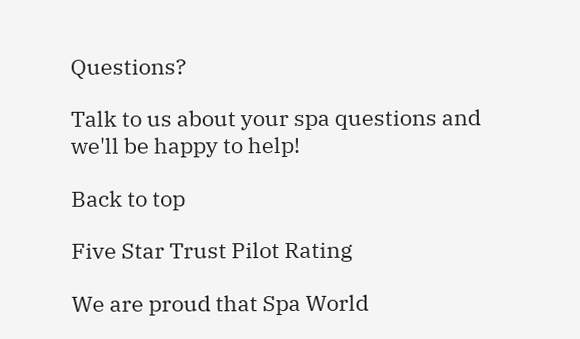Questions?

Talk to us about your spa questions and we'll be happy to help!

Back to top

Five Star Trust Pilot Rating

We are proud that Spa World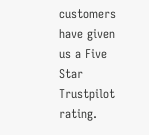customers have given us a Five Star Trustpilot rating.